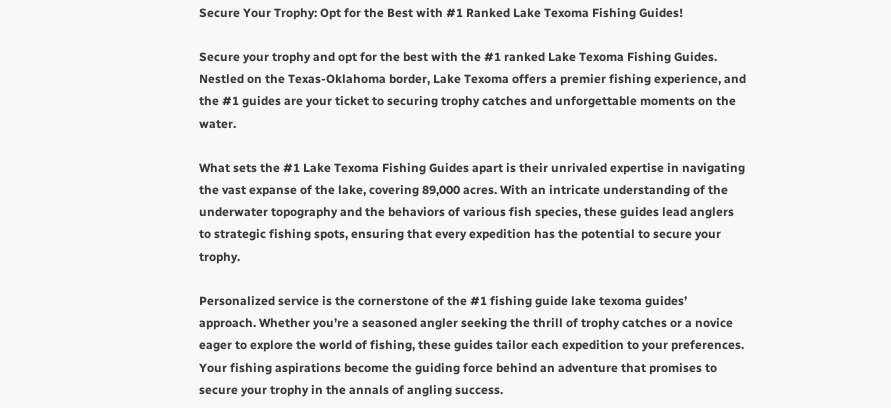Secure Your Trophy: Opt for the Best with #1 Ranked Lake Texoma Fishing Guides!

Secure your trophy and opt for the best with the #1 ranked Lake Texoma Fishing Guides. Nestled on the Texas-Oklahoma border, Lake Texoma offers a premier fishing experience, and the #1 guides are your ticket to securing trophy catches and unforgettable moments on the water.

What sets the #1 Lake Texoma Fishing Guides apart is their unrivaled expertise in navigating the vast expanse of the lake, covering 89,000 acres. With an intricate understanding of the underwater topography and the behaviors of various fish species, these guides lead anglers to strategic fishing spots, ensuring that every expedition has the potential to secure your trophy.

Personalized service is the cornerstone of the #1 fishing guide lake texoma guides’ approach. Whether you’re a seasoned angler seeking the thrill of trophy catches or a novice eager to explore the world of fishing, these guides tailor each expedition to your preferences. Your fishing aspirations become the guiding force behind an adventure that promises to secure your trophy in the annals of angling success.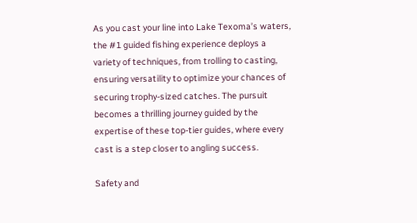As you cast your line into Lake Texoma’s waters, the #1 guided fishing experience deploys a variety of techniques, from trolling to casting, ensuring versatility to optimize your chances of securing trophy-sized catches. The pursuit becomes a thrilling journey guided by the expertise of these top-tier guides, where every cast is a step closer to angling success.

Safety and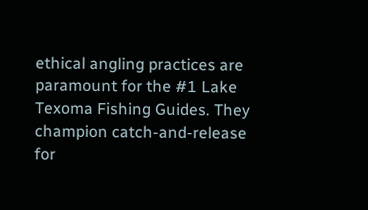ethical angling practices are paramount for the #1 Lake Texoma Fishing Guides. They champion catch-and-release for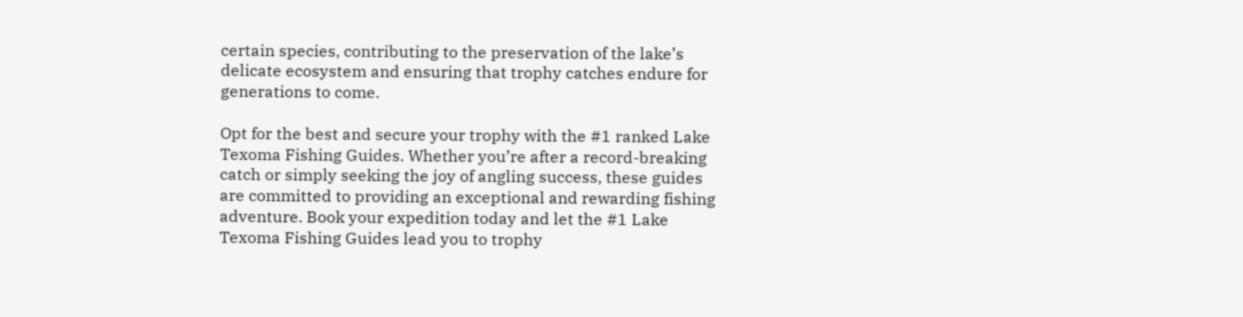certain species, contributing to the preservation of the lake’s delicate ecosystem and ensuring that trophy catches endure for generations to come.

Opt for the best and secure your trophy with the #1 ranked Lake Texoma Fishing Guides. Whether you’re after a record-breaking catch or simply seeking the joy of angling success, these guides are committed to providing an exceptional and rewarding fishing adventure. Book your expedition today and let the #1 Lake Texoma Fishing Guides lead you to trophy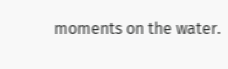moments on the water.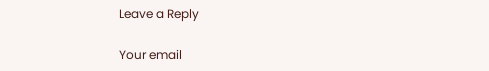Leave a Reply

Your email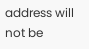address will not be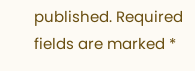published. Required fields are marked *